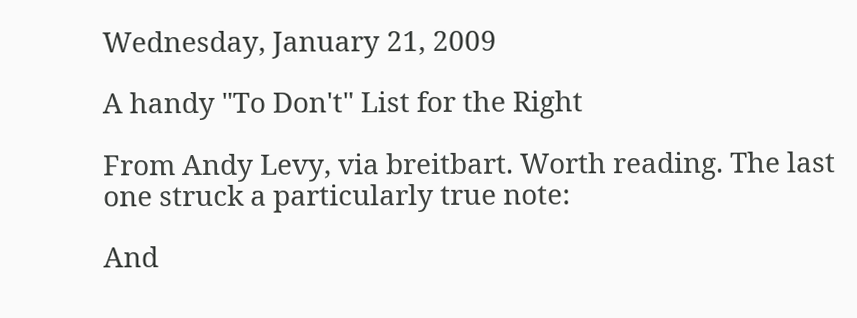Wednesday, January 21, 2009

A handy "To Don't" List for the Right

From Andy Levy, via breitbart. Worth reading. The last one struck a particularly true note:

And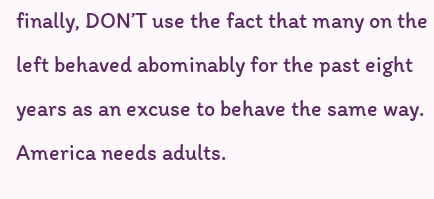finally, DON’T use the fact that many on the left behaved abominably for the past eight years as an excuse to behave the same way. America needs adults.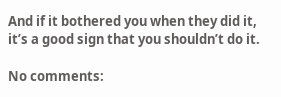And if it bothered you when they did it, it’s a good sign that you shouldn’t do it.

No comments: